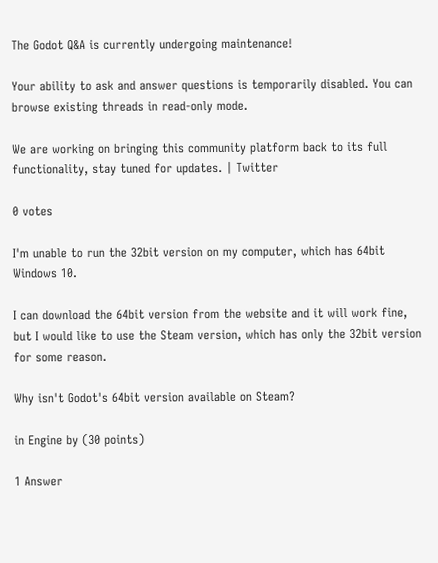The Godot Q&A is currently undergoing maintenance!

Your ability to ask and answer questions is temporarily disabled. You can browse existing threads in read-only mode.

We are working on bringing this community platform back to its full functionality, stay tuned for updates. | Twitter

0 votes

I'm unable to run the 32bit version on my computer, which has 64bit Windows 10.

I can download the 64bit version from the website and it will work fine, but I would like to use the Steam version, which has only the 32bit version for some reason.

Why isn't Godot's 64bit version available on Steam?

in Engine by (30 points)

1 Answer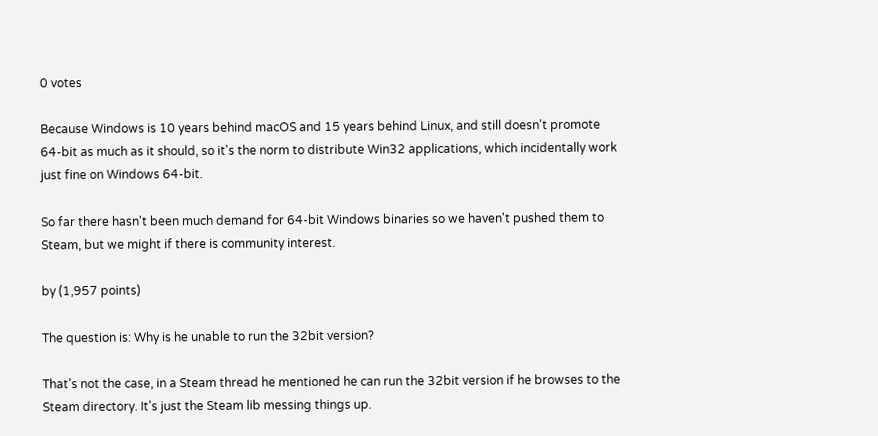0 votes

Because Windows is 10 years behind macOS and 15 years behind Linux, and still doesn't promote 64-bit as much as it should, so it's the norm to distribute Win32 applications, which incidentally work just fine on Windows 64-bit.

So far there hasn't been much demand for 64-bit Windows binaries so we haven't pushed them to Steam, but we might if there is community interest.

by (1,957 points)

The question is: Why is he unable to run the 32bit version?

That's not the case, in a Steam thread he mentioned he can run the 32bit version if he browses to the Steam directory. It's just the Steam lib messing things up.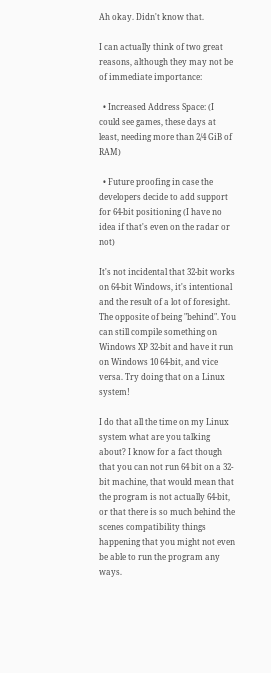Ah okay. Didn't know that.

I can actually think of two great reasons, although they may not be of immediate importance:

  • Increased Address Space: (I could see games, these days at least, needing more than 2/4 GiB of RAM)

  • Future proofing in case the developers decide to add support for 64-bit positioning (I have no idea if that's even on the radar or not)

It's not incidental that 32-bit works on 64-bit Windows, it's intentional and the result of a lot of foresight. The opposite of being "behind". You can still compile something on Windows XP 32-bit and have it run on Windows 10 64-bit, and vice versa. Try doing that on a Linux system!

I do that all the time on my Linux system what are you talking about? I know for a fact though that you can not run 64 bit on a 32-bit machine, that would mean that the program is not actually 64-bit, or that there is so much behind the scenes compatibility things happening that you might not even be able to run the program any ways.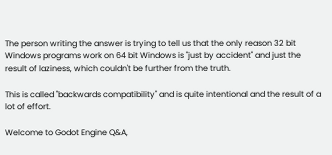The person writing the answer is trying to tell us that the only reason 32 bit Windows programs work on 64 bit Windows is "just by accident" and just the result of laziness, which couldn't be further from the truth.

This is called "backwards compatibility" and is quite intentional and the result of a lot of effort.

Welcome to Godot Engine Q&A,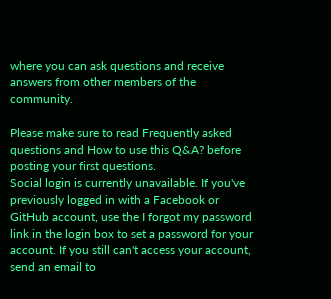where you can ask questions and receive answers from other members of the community.

Please make sure to read Frequently asked questions and How to use this Q&A? before posting your first questions.
Social login is currently unavailable. If you've previously logged in with a Facebook or GitHub account, use the I forgot my password link in the login box to set a password for your account. If you still can't access your account, send an email to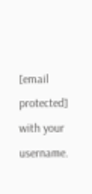[email protected] with your username.